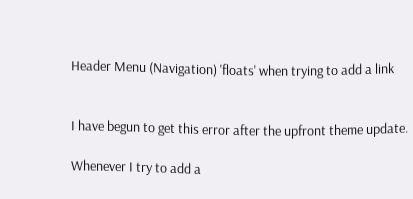Header Menu (Navigation) 'floats' when trying to add a link


I have begun to get this error after the upfront theme update.

Whenever I try to add a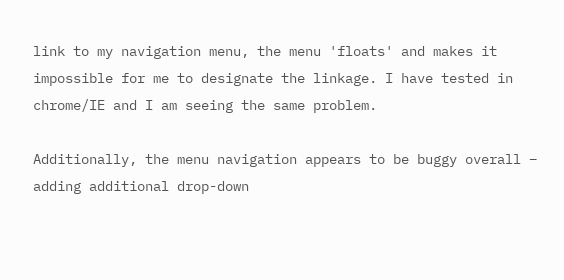link to my navigation menu, the menu 'floats' and makes it impossible for me to designate the linkage. I have tested in chrome/IE and I am seeing the same problem.

Additionally, the menu navigation appears to be buggy overall – adding additional drop-down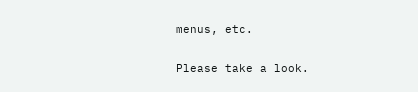menus, etc.

Please take a look.